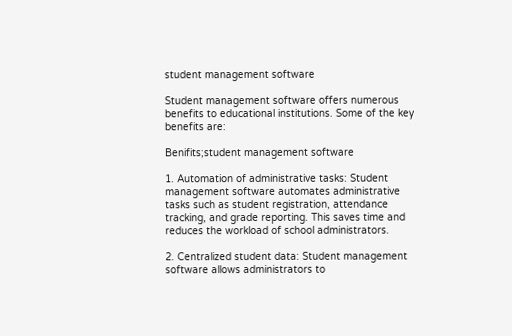student management software

Student management software offers numerous benefits to educational institutions. Some of the key benefits are:

Benifits;student management software

1. Automation of administrative tasks: Student management software automates administrative tasks such as student registration, attendance tracking, and grade reporting. This saves time and reduces the workload of school administrators.

2. Centralized student data: Student management software allows administrators to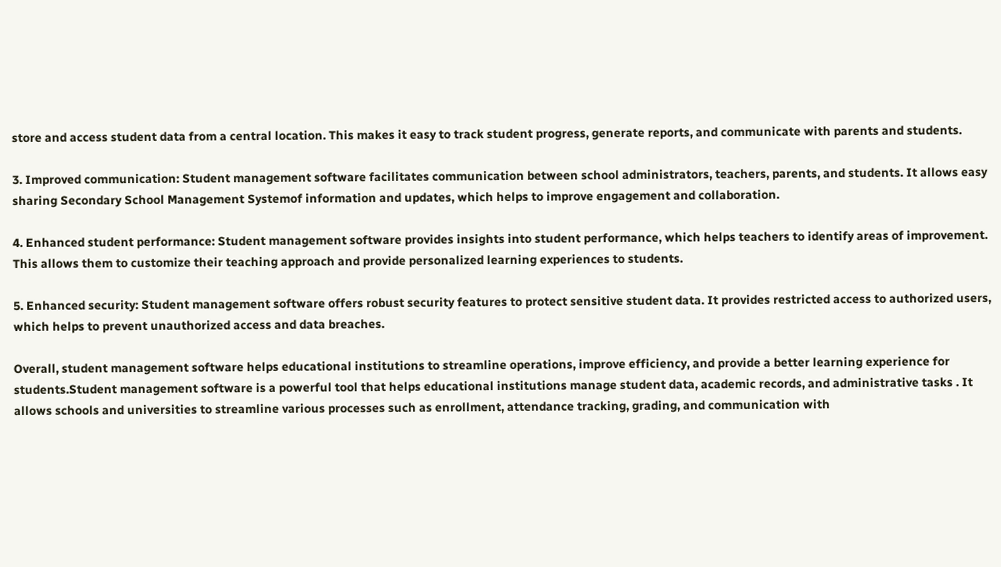store and access student data from a central location. This makes it easy to track student progress, generate reports, and communicate with parents and students.

3. Improved communication: Student management software facilitates communication between school administrators, teachers, parents, and students. It allows easy sharing Secondary School Management Systemof information and updates, which helps to improve engagement and collaboration.

4. Enhanced student performance: Student management software provides insights into student performance, which helps teachers to identify areas of improvement. This allows them to customize their teaching approach and provide personalized learning experiences to students.

5. Enhanced security: Student management software offers robust security features to protect sensitive student data. It provides restricted access to authorized users, which helps to prevent unauthorized access and data breaches.

Overall, student management software helps educational institutions to streamline operations, improve efficiency, and provide a better learning experience for students.Student management software is a powerful tool that helps educational institutions manage student data, academic records, and administrative tasks . It allows schools and universities to streamline various processes such as enrollment, attendance tracking, grading, and communication with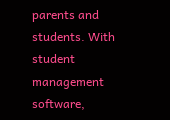parents and students. With student management software,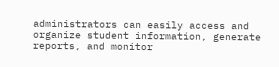administrators can easily access and organize student information, generate reports, and monitor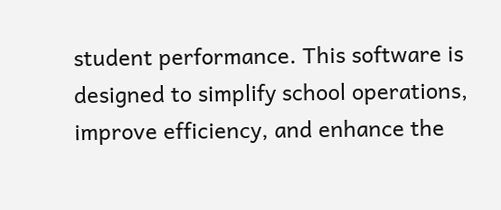student performance. This software is designed to simplify school operations, improve efficiency, and enhance the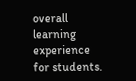overall learning experience for students.